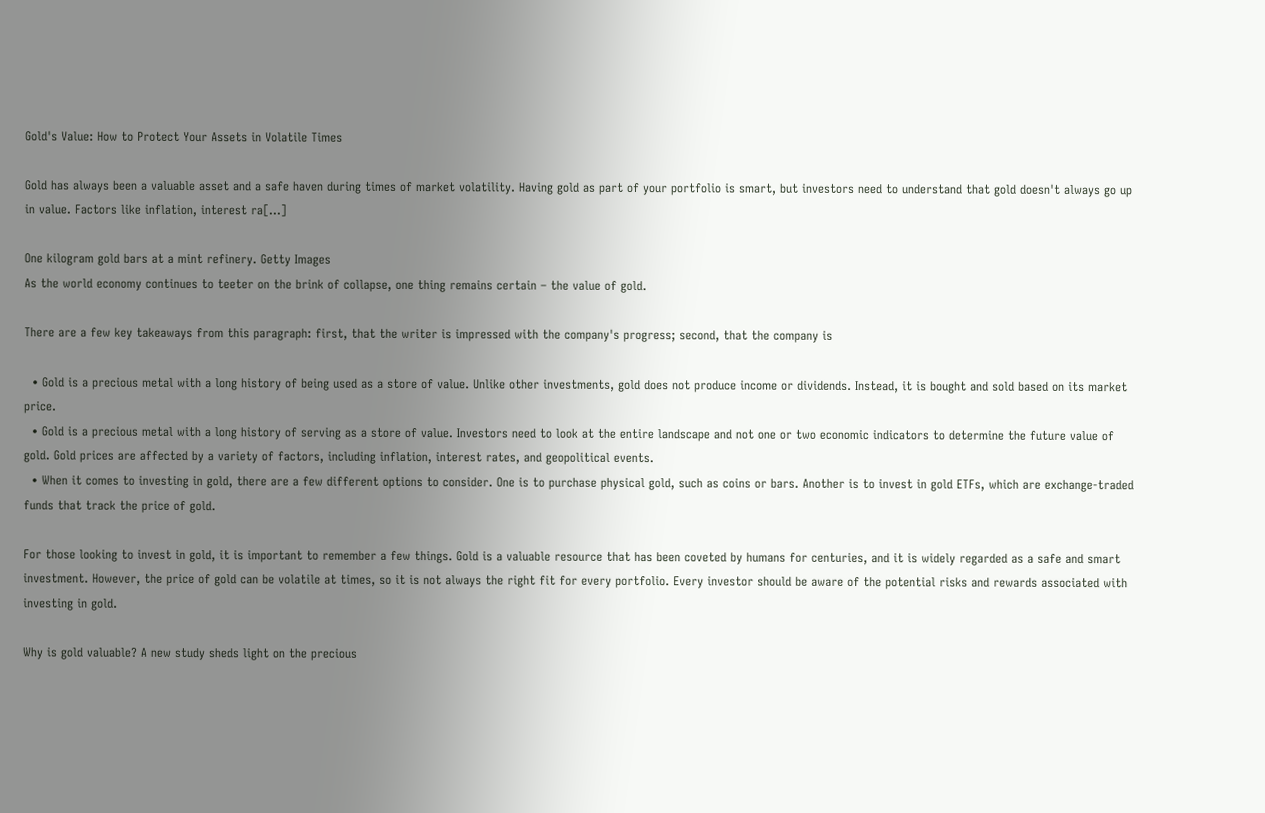Gold's Value: How to Protect Your Assets in Volatile Times

Gold has always been a valuable asset and a safe haven during times of market volatility. Having gold as part of your portfolio is smart, but investors need to understand that gold doesn't always go up in value. Factors like inflation, interest ra[...]

One kilogram gold bars at a mint refinery. Getty Images
As the world economy continues to teeter on the brink of collapse, one thing remains certain – the value of gold.

There are a few key takeaways from this paragraph: first, that the writer is impressed with the company's progress; second, that the company is

  • Gold is a precious metal with a long history of being used as a store of value. Unlike other investments, gold does not produce income or dividends. Instead, it is bought and sold based on its market price.
  • Gold is a precious metal with a long history of serving as a store of value. Investors need to look at the entire landscape and not one or two economic indicators to determine the future value of gold. Gold prices are affected by a variety of factors, including inflation, interest rates, and geopolitical events.
  • When it comes to investing in gold, there are a few different options to consider. One is to purchase physical gold, such as coins or bars. Another is to invest in gold ETFs, which are exchange-traded funds that track the price of gold.

For those looking to invest in gold, it is important to remember a few things. Gold is a valuable resource that has been coveted by humans for centuries, and it is widely regarded as a safe and smart investment. However, the price of gold can be volatile at times, so it is not always the right fit for every portfolio. Every investor should be aware of the potential risks and rewards associated with investing in gold.

Why is gold valuable? A new study sheds light on the precious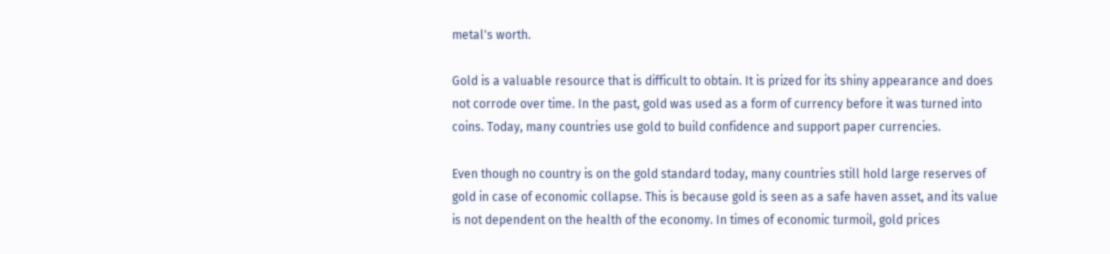metal's worth.

Gold is a valuable resource that is difficult to obtain. It is prized for its shiny appearance and does not corrode over time. In the past, gold was used as a form of currency before it was turned into coins. Today, many countries use gold to build confidence and support paper currencies.

Even though no country is on the gold standard today, many countries still hold large reserves of gold in case of economic collapse. This is because gold is seen as a safe haven asset, and its value is not dependent on the health of the economy. In times of economic turmoil, gold prices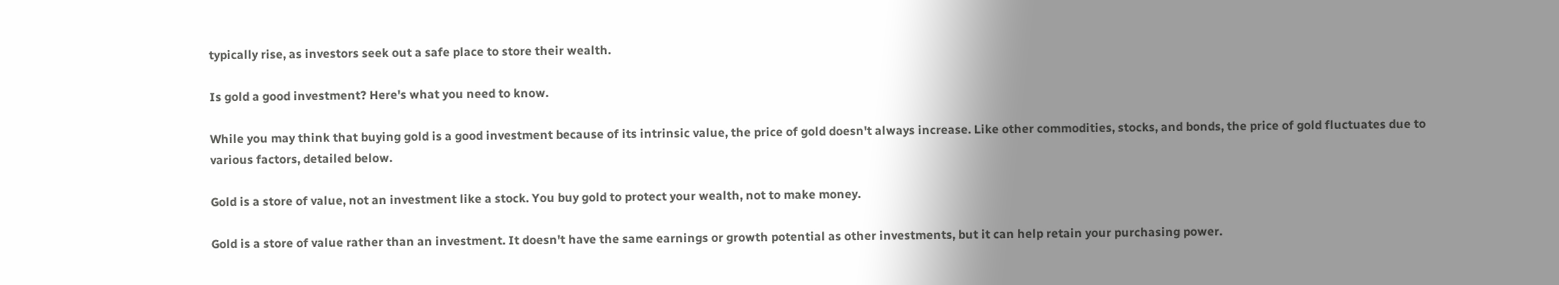typically rise, as investors seek out a safe place to store their wealth.

Is gold a good investment? Here's what you need to know.

While you may think that buying gold is a good investment because of its intrinsic value, the price of gold doesn't always increase. Like other commodities, stocks, and bonds, the price of gold fluctuates due to various factors, detailed below.

Gold is a store of value, not an investment like a stock. You buy gold to protect your wealth, not to make money.

Gold is a store of value rather than an investment. It doesn't have the same earnings or growth potential as other investments, but it can help retain your purchasing power.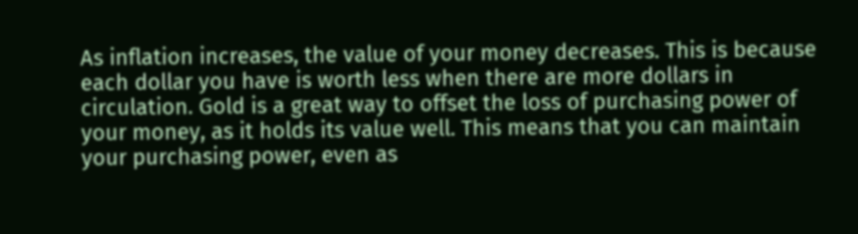As inflation increases, the value of your money decreases. This is because each dollar you have is worth less when there are more dollars in circulation. Gold is a great way to offset the loss of purchasing power of your money, as it holds its value well. This means that you can maintain your purchasing power, even as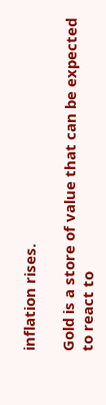inflation rises.

Gold is a store of value that can be expected to react to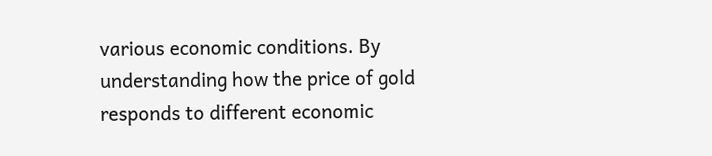various economic conditions. By understanding how the price of gold responds to different economic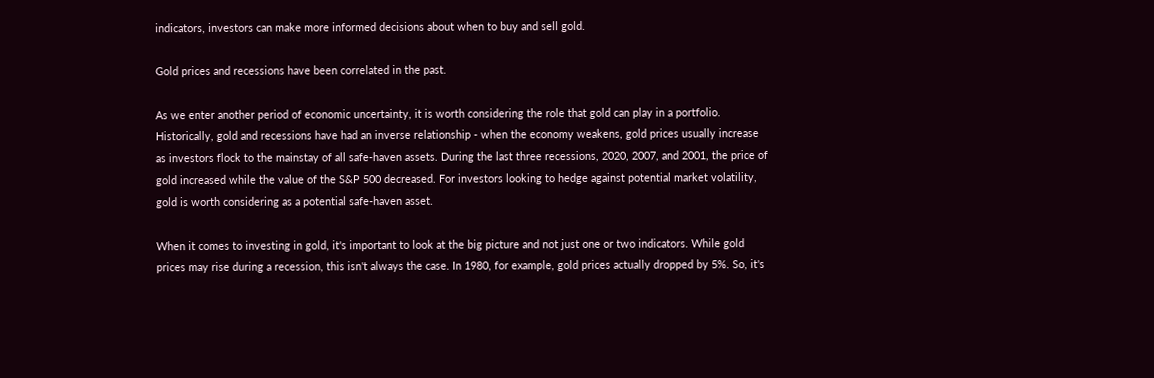indicators, investors can make more informed decisions about when to buy and sell gold.

Gold prices and recessions have been correlated in the past.

As we enter another period of economic uncertainty, it is worth considering the role that gold can play in a portfolio. Historically, gold and recessions have had an inverse relationship - when the economy weakens, gold prices usually increase as investors flock to the mainstay of all safe-haven assets. During the last three recessions, 2020, 2007, and 2001, the price of gold increased while the value of the S&P 500 decreased. For investors looking to hedge against potential market volatility, gold is worth considering as a potential safe-haven asset.

When it comes to investing in gold, it's important to look at the big picture and not just one or two indicators. While gold prices may rise during a recession, this isn't always the case. In 1980, for example, gold prices actually dropped by 5%. So, it's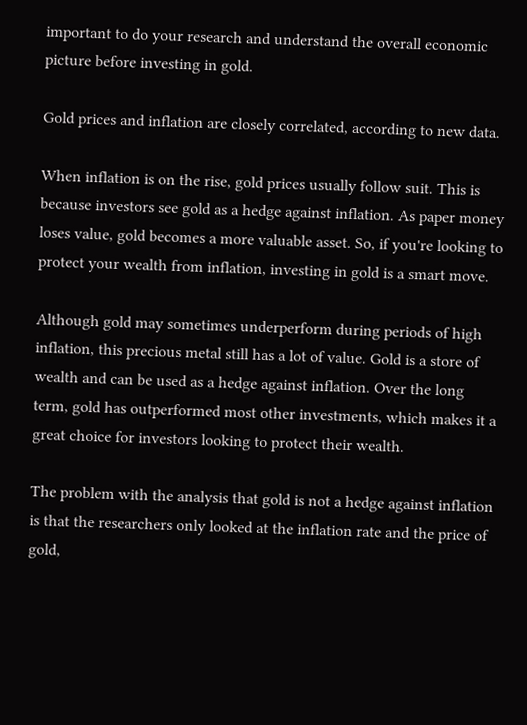important to do your research and understand the overall economic picture before investing in gold.

Gold prices and inflation are closely correlated, according to new data.

When inflation is on the rise, gold prices usually follow suit. This is because investors see gold as a hedge against inflation. As paper money loses value, gold becomes a more valuable asset. So, if you're looking to protect your wealth from inflation, investing in gold is a smart move.

Although gold may sometimes underperform during periods of high inflation, this precious metal still has a lot of value. Gold is a store of wealth and can be used as a hedge against inflation. Over the long term, gold has outperformed most other investments, which makes it a great choice for investors looking to protect their wealth.

The problem with the analysis that gold is not a hedge against inflation is that the researchers only looked at the inflation rate and the price of gold,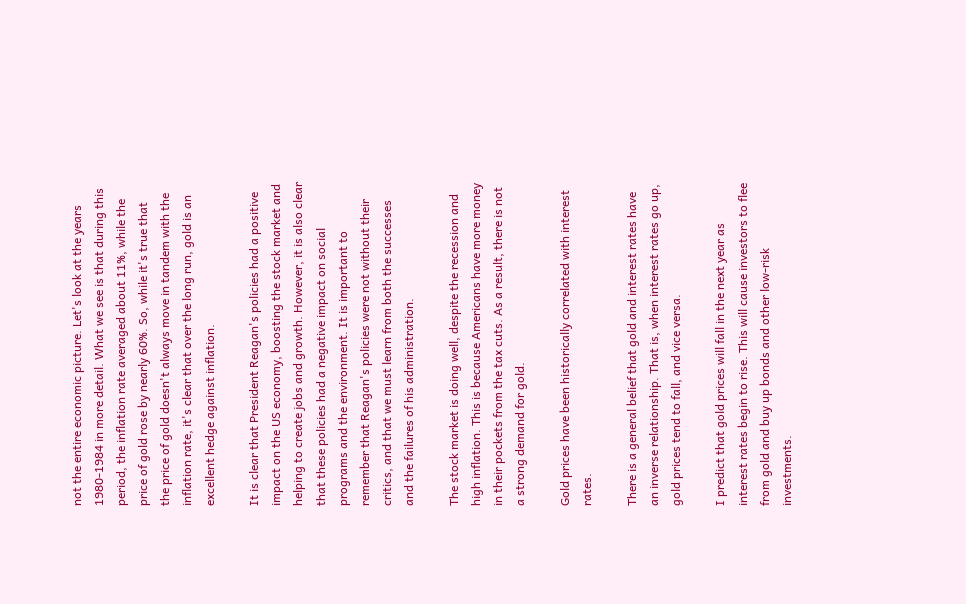not the entire economic picture. Let's look at the years 1980-1984 in more detail. What we see is that during this period, the inflation rate averaged about 11%, while the price of gold rose by nearly 60%. So, while it's true that the price of gold doesn't always move in tandem with the inflation rate, it's clear that over the long run, gold is an excellent hedge against inflation.

It is clear that President Reagan's policies had a positive impact on the US economy, boosting the stock market and helping to create jobs and growth. However, it is also clear that these policies had a negative impact on social programs and the environment. It is important to remember that Reagan's policies were not without their critics, and that we must learn from both the successes and the failures of his administration.

The stock market is doing well, despite the recession and high inflation. This is because Americans have more money in their pockets from the tax cuts. As a result, there is not a strong demand for gold.

Gold prices have been historically correlated with interest rates.

There is a general belief that gold and interest rates have an inverse relationship. That is, when interest rates go up, gold prices tend to fall, and vice versa.

I predict that gold prices will fall in the next year as interest rates begin to rise. This will cause investors to flee from gold and buy up bonds and other low-risk investments.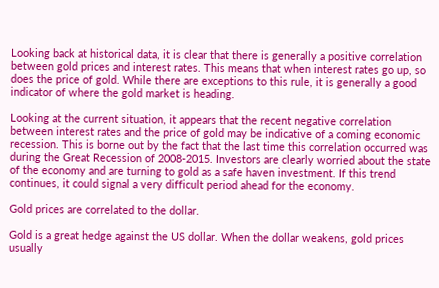Looking back at historical data, it is clear that there is generally a positive correlation between gold prices and interest rates. This means that when interest rates go up, so does the price of gold. While there are exceptions to this rule, it is generally a good indicator of where the gold market is heading.

Looking at the current situation, it appears that the recent negative correlation between interest rates and the price of gold may be indicative of a coming economic recession. This is borne out by the fact that the last time this correlation occurred was during the Great Recession of 2008-2015. Investors are clearly worried about the state of the economy and are turning to gold as a safe haven investment. If this trend continues, it could signal a very difficult period ahead for the economy.

Gold prices are correlated to the dollar.

Gold is a great hedge against the US dollar. When the dollar weakens, gold prices usually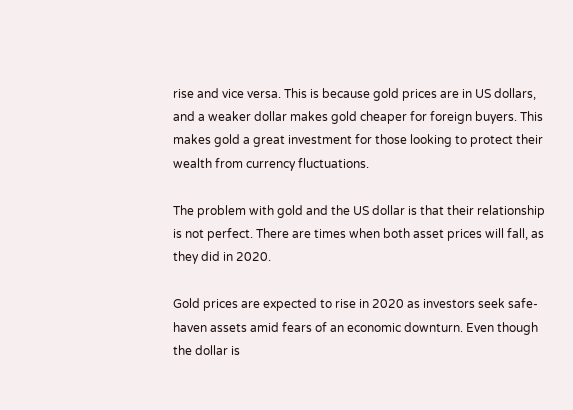rise and vice versa. This is because gold prices are in US dollars, and a weaker dollar makes gold cheaper for foreign buyers. This makes gold a great investment for those looking to protect their wealth from currency fluctuations.

The problem with gold and the US dollar is that their relationship is not perfect. There are times when both asset prices will fall, as they did in 2020.

Gold prices are expected to rise in 2020 as investors seek safe-haven assets amid fears of an economic downturn. Even though the dollar is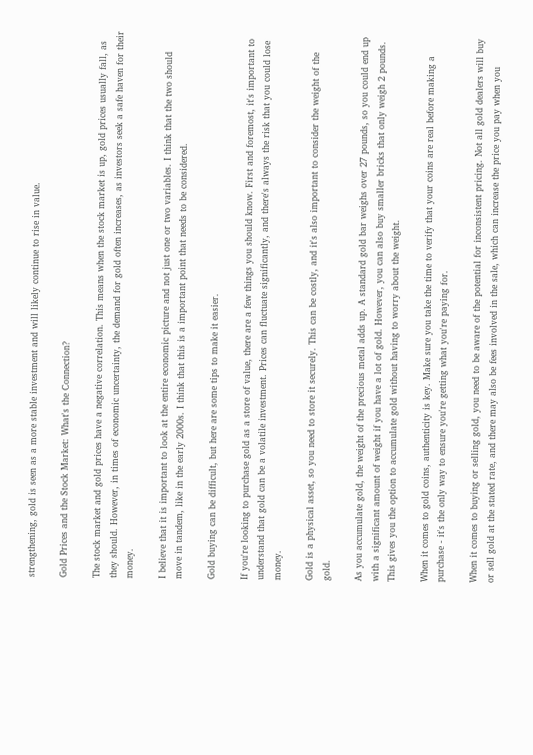strengthening, gold is seen as a more stable investment and will likely continue to rise in value.

Gold Prices and the Stock Market: What's the Connection?

The stock market and gold prices have a negative correlation. This means when the stock market is up, gold prices usually fall, as they should. However, in times of economic uncertainty, the demand for gold often increases, as investors seek a safe haven for their money.

I believe that it is important to look at the entire economic picture and not just one or two variables. I think that the two should move in tandem, like in the early 2000s. I think that this is a important point that needs to be considered.

Gold buying can be difficult, but here are some tips to make it easier.

If you're looking to purchase gold as a store of value, there are a few things you should know. First and foremost, it's important to understand that gold can be a volatile investment. Prices can fluctuate significantly, and there's always the risk that you could lose money.

Gold is a physical asset, so you need to store it securely. This can be costly, and it's also important to consider the weight of the gold.

As you accumulate gold, the weight of the precious metal adds up. A standard gold bar weighs over 27 pounds, so you could end up with a significant amount of weight if you have a lot of gold. However, you can also buy smaller bricks that only weigh 2 pounds. This gives you the option to accumulate gold without having to worry about the weight.

When it comes to gold coins, authenticity is key. Make sure you take the time to verify that your coins are real before making a purchase - it's the only way to ensure you're getting what you're paying for.

When it comes to buying or selling gold, you need to be aware of the potential for inconsistent pricing. Not all gold dealers will buy or sell gold at the stated rate, and there may also be fees involved in the sale, which can increase the price you pay when you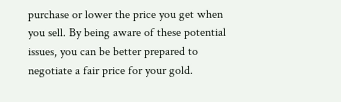purchase or lower the price you get when you sell. By being aware of these potential issues, you can be better prepared to negotiate a fair price for your gold.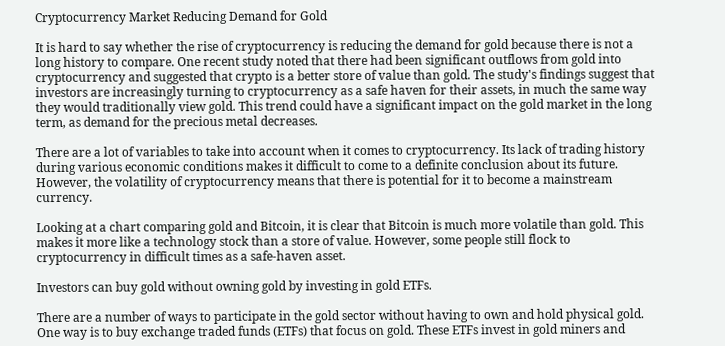Cryptocurrency Market Reducing Demand for Gold

It is hard to say whether the rise of cryptocurrency is reducing the demand for gold because there is not a long history to compare. One recent study noted that there had been significant outflows from gold into cryptocurrency and suggested that crypto is a better store of value than gold. The study's findings suggest that investors are increasingly turning to cryptocurrency as a safe haven for their assets, in much the same way they would traditionally view gold. This trend could have a significant impact on the gold market in the long term, as demand for the precious metal decreases.

There are a lot of variables to take into account when it comes to cryptocurrency. Its lack of trading history during various economic conditions makes it difficult to come to a definite conclusion about its future. However, the volatility of cryptocurrency means that there is potential for it to become a mainstream currency.

Looking at a chart comparing gold and Bitcoin, it is clear that Bitcoin is much more volatile than gold. This makes it more like a technology stock than a store of value. However, some people still flock to cryptocurrency in difficult times as a safe-haven asset.

Investors can buy gold without owning gold by investing in gold ETFs.

There are a number of ways to participate in the gold sector without having to own and hold physical gold. One way is to buy exchange traded funds (ETFs) that focus on gold. These ETFs invest in gold miners and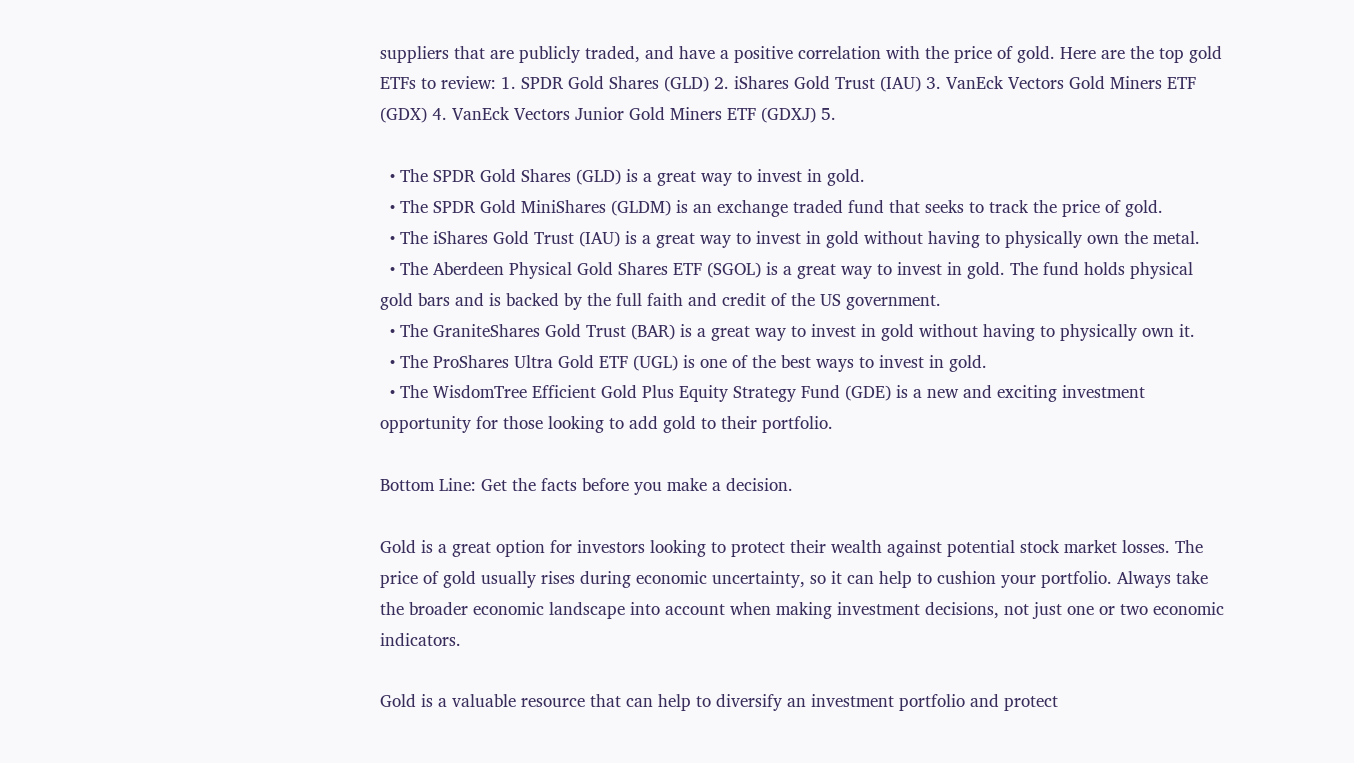suppliers that are publicly traded, and have a positive correlation with the price of gold. Here are the top gold ETFs to review: 1. SPDR Gold Shares (GLD) 2. iShares Gold Trust (IAU) 3. VanEck Vectors Gold Miners ETF (GDX) 4. VanEck Vectors Junior Gold Miners ETF (GDXJ) 5.

  • The SPDR Gold Shares (GLD) is a great way to invest in gold.
  • The SPDR Gold MiniShares (GLDM) is an exchange traded fund that seeks to track the price of gold.
  • The iShares Gold Trust (IAU) is a great way to invest in gold without having to physically own the metal.
  • The Aberdeen Physical Gold Shares ETF (SGOL) is a great way to invest in gold. The fund holds physical gold bars and is backed by the full faith and credit of the US government.
  • The GraniteShares Gold Trust (BAR) is a great way to invest in gold without having to physically own it.
  • The ProShares Ultra Gold ETF (UGL) is one of the best ways to invest in gold.
  • The WisdomTree Efficient Gold Plus Equity Strategy Fund (GDE) is a new and exciting investment opportunity for those looking to add gold to their portfolio.

Bottom Line: Get the facts before you make a decision.

Gold is a great option for investors looking to protect their wealth against potential stock market losses. The price of gold usually rises during economic uncertainty, so it can help to cushion your portfolio. Always take the broader economic landscape into account when making investment decisions, not just one or two economic indicators.

Gold is a valuable resource that can help to diversify an investment portfolio and protect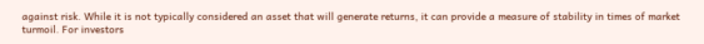against risk. While it is not typically considered an asset that will generate returns, it can provide a measure of stability in times of market turmoil. For investors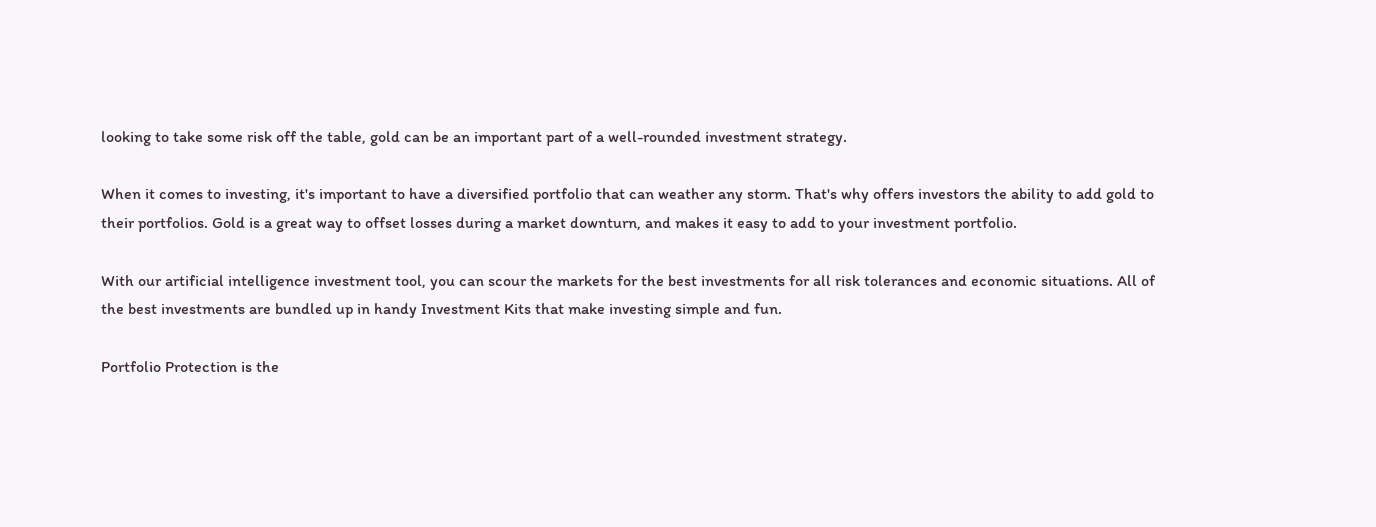looking to take some risk off the table, gold can be an important part of a well-rounded investment strategy.

When it comes to investing, it's important to have a diversified portfolio that can weather any storm. That's why offers investors the ability to add gold to their portfolios. Gold is a great way to offset losses during a market downturn, and makes it easy to add to your investment portfolio.

With our artificial intelligence investment tool, you can scour the markets for the best investments for all risk tolerances and economic situations. All of the best investments are bundled up in handy Investment Kits that make investing simple and fun.

Portfolio Protection is the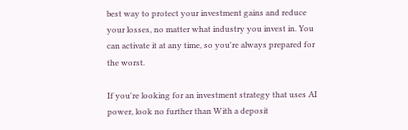best way to protect your investment gains and reduce your losses, no matter what industry you invest in. You can activate it at any time, so you're always prepared for the worst.

If you're looking for an investment strategy that uses AI power, look no further than With a deposit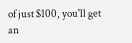of just $100, you'll get an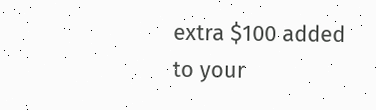extra $100 added to your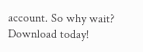account. So why wait? Download today!